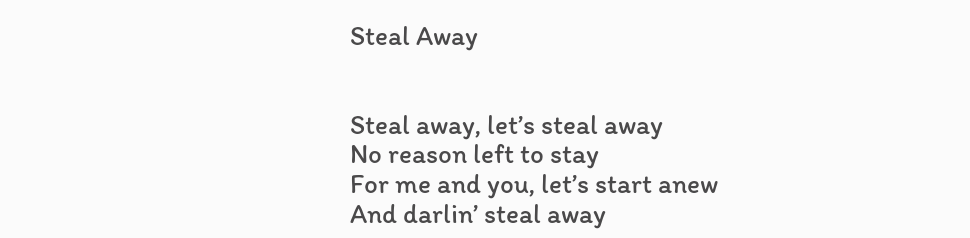Steal Away


Steal away, let’s steal away
No reason left to stay
For me and you, let’s start anew
And darlin’ steal away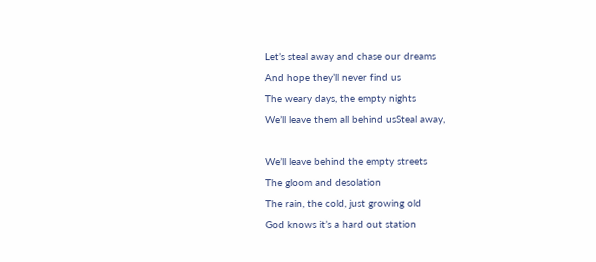Let’s steal away and chase our dreams
And hope they’ll never find us
The weary days, the empty nights
We’ll leave them all behind usSteal away,

We’ll leave behind the empty streets
The gloom and desolation
The rain, the cold, just growing old
God knows it’s a hard out station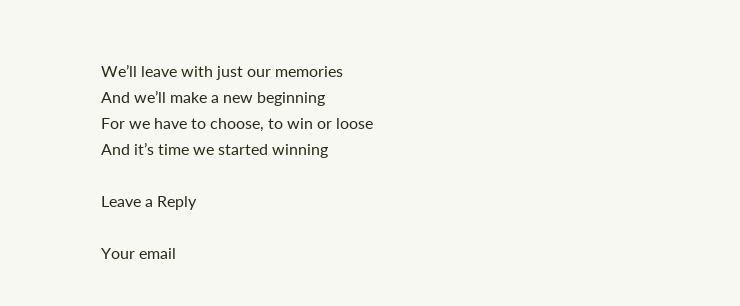We’ll leave with just our memories
And we’ll make a new beginning
For we have to choose, to win or loose
And it’s time we started winning

Leave a Reply

Your email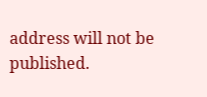address will not be published.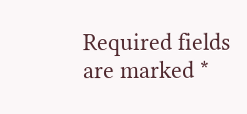Required fields are marked *